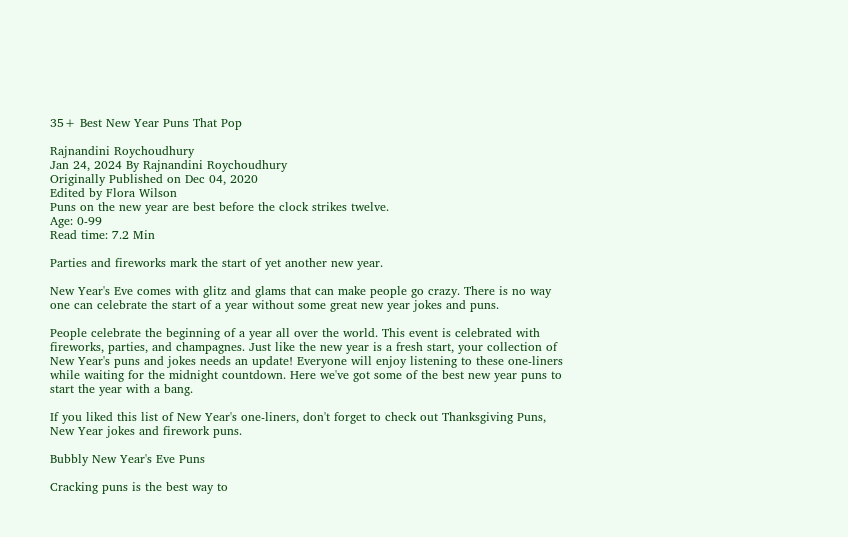35+ Best New Year Puns That Pop

Rajnandini Roychoudhury
Jan 24, 2024 By Rajnandini Roychoudhury
Originally Published on Dec 04, 2020
Edited by Flora Wilson
Puns on the new year are best before the clock strikes twelve.
Age: 0-99
Read time: 7.2 Min

Parties and fireworks mark the start of yet another new year.

New Year's Eve comes with glitz and glams that can make people go crazy. There is no way one can celebrate the start of a year without some great new year jokes and puns.

People celebrate the beginning of a year all over the world. This event is celebrated with fireworks, parties, and champagnes. Just like the new year is a fresh start, your collection of New Year's puns and jokes needs an update! Everyone will enjoy listening to these one-liners while waiting for the midnight countdown. Here we've got some of the best new year puns to start the year with a bang.

If you liked this list of New Year's one-liners, don't forget to check out Thanksgiving Puns, New Year jokes and firework puns.

Bubbly New Year's Eve Puns

Cracking puns is the best way to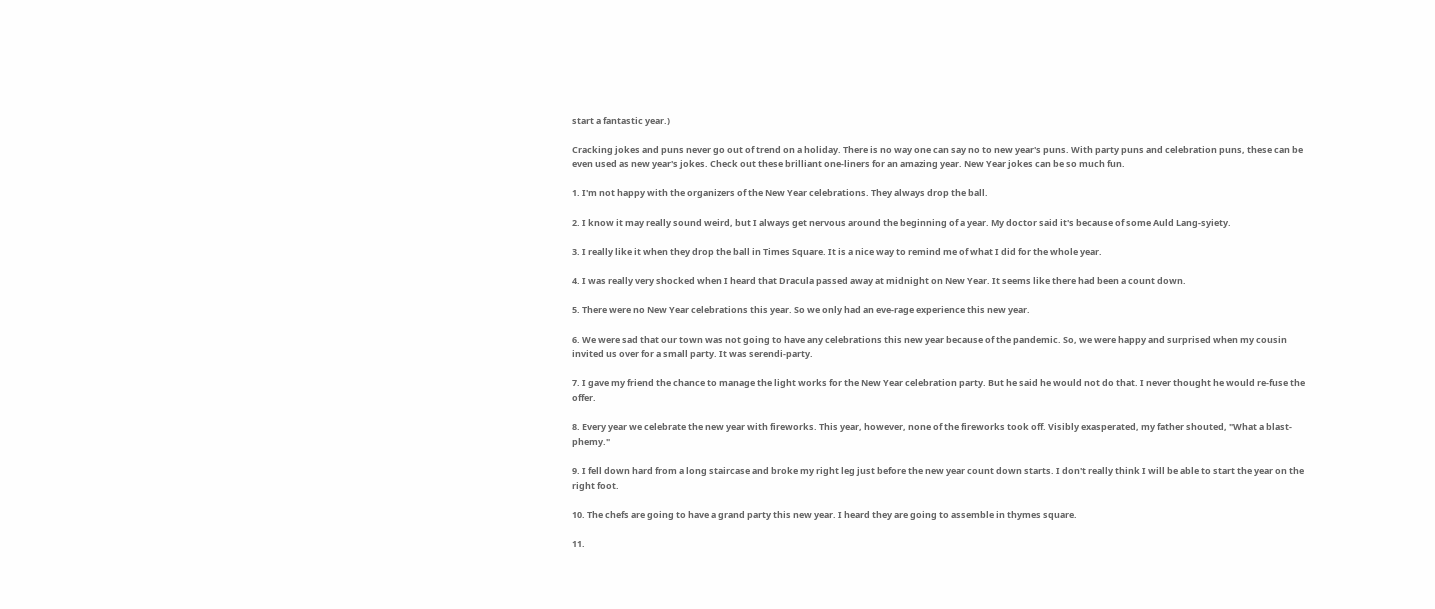start a fantastic year.)

Cracking jokes and puns never go out of trend on a holiday. There is no way one can say no to new year's puns. With party puns and celebration puns, these can be even used as new year's jokes. Check out these brilliant one-liners for an amazing year. New Year jokes can be so much fun.

1. I'm not happy with the organizers of the New Year celebrations. They always drop the ball.

2. I know it may really sound weird, but I always get nervous around the beginning of a year. My doctor said it's because of some Auld Lang-syiety.

3. I really like it when they drop the ball in Times Square. It is a nice way to remind me of what I did for the whole year.

4. I was really very shocked when I heard that Dracula passed away at midnight on New Year. It seems like there had been a count down.

5. There were no New Year celebrations this year. So we only had an eve-rage experience this new year.

6. We were sad that our town was not going to have any celebrations this new year because of the pandemic. So, we were happy and surprised when my cousin invited us over for a small party. It was serendi-party.

7. I gave my friend the chance to manage the light works for the New Year celebration party. But he said he would not do that. I never thought he would re-fuse the offer.

8. Every year we celebrate the new year with fireworks. This year, however, none of the fireworks took off. Visibly exasperated, my father shouted, "What a blast-phemy."

9. I fell down hard from a long staircase and broke my right leg just before the new year count down starts. I don't really think I will be able to start the year on the right foot.

10. The chefs are going to have a grand party this new year. I heard they are going to assemble in thymes square.

11.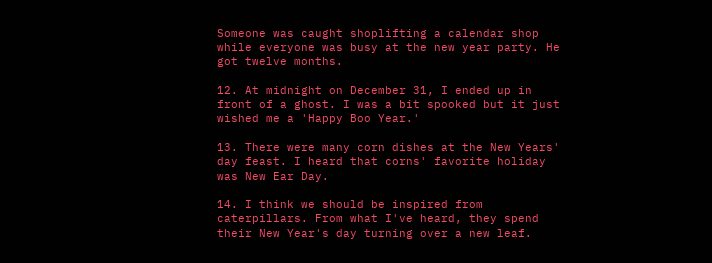Someone was caught shoplifting a calendar shop while everyone was busy at the new year party. He got twelve months.

12. At midnight on December 31, I ended up in front of a ghost. I was a bit spooked but it just wished me a 'Happy Boo Year.'

13. There were many corn dishes at the New Years' day feast. I heard that corns' favorite holiday was New Ear Day.

14. I think we should be inspired from caterpillars. From what I've heard, they spend their New Year's day turning over a new leaf.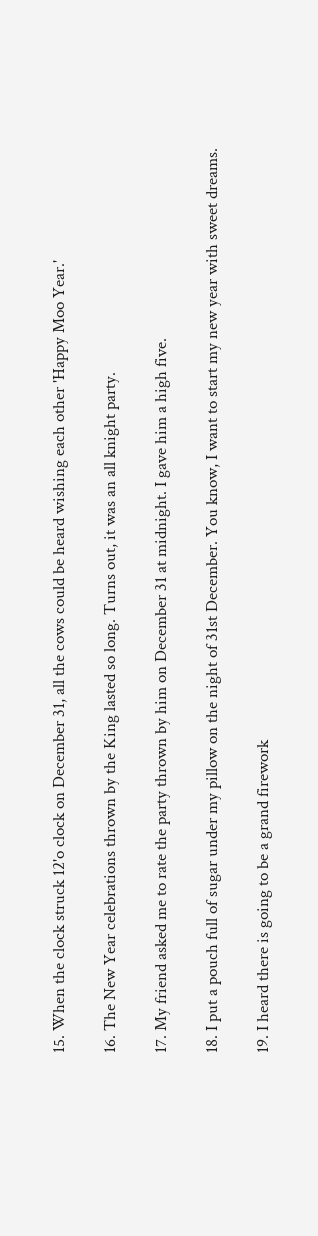15. When the clock struck 12'o clock on December 31, all the cows could be heard wishing each other 'Happy Moo Year.'

16. The New Year celebrations thrown by the King lasted so long. Turns out, it was an all knight party.

17. My friend asked me to rate the party thrown by him on December 31 at midnight. I gave him a high five.

18. I put a pouch full of sugar under my pillow on the night of 31st December. You know, I want to start my new year with sweet dreams.

19. I heard there is going to be a grand firework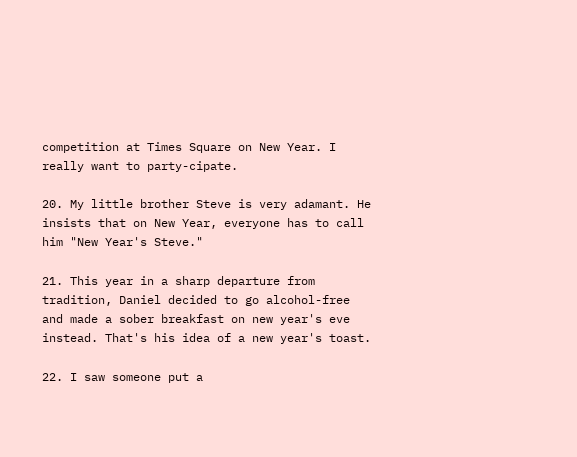competition at Times Square on New Year. I really want to party-cipate.

20. My little brother Steve is very adamant. He insists that on New Year, everyone has to call him "New Year's Steve."

21. This year in a sharp departure from tradition, Daniel decided to go alcohol-free and made a sober breakfast on new year's eve instead. That's his idea of a new year's toast.

22. I saw someone put a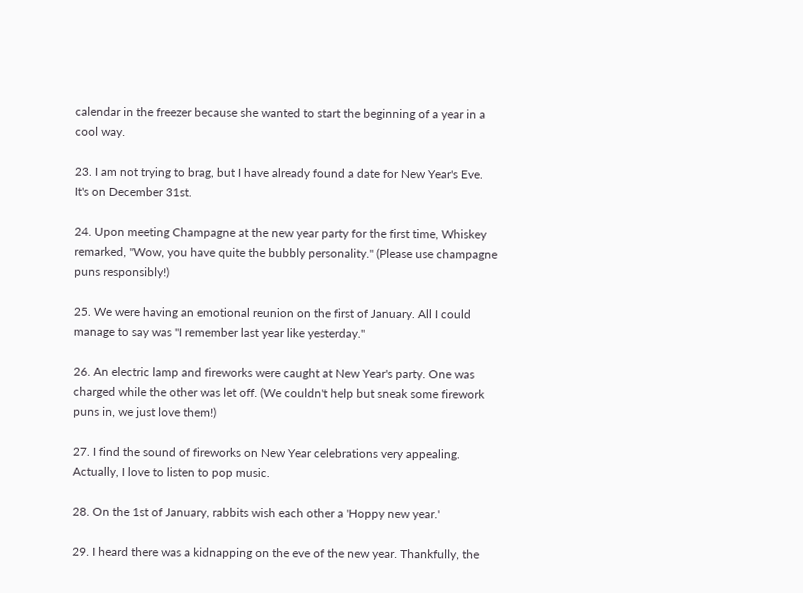calendar in the freezer because she wanted to start the beginning of a year in a cool way.

23. I am not trying to brag, but I have already found a date for New Year's Eve. It's on December 31st.

24. Upon meeting Champagne at the new year party for the first time, Whiskey remarked, "Wow, you have quite the bubbly personality." (Please use champagne puns responsibly!)

25. We were having an emotional reunion on the first of January. All I could manage to say was "I remember last year like yesterday."

26. An electric lamp and fireworks were caught at New Year's party. One was charged while the other was let off. (We couldn't help but sneak some firework puns in, we just love them!)

27. I find the sound of fireworks on New Year celebrations very appealing. Actually, I love to listen to pop music.

28. On the 1st of January, rabbits wish each other a 'Hoppy new year.'

29. I heard there was a kidnapping on the eve of the new year. Thankfully, the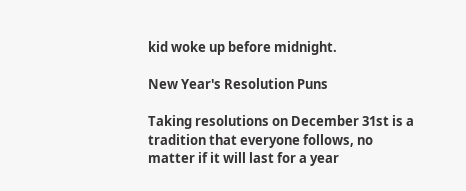kid woke up before midnight.

New Year's Resolution Puns

Taking resolutions on December 31st is a tradition that everyone follows, no matter if it will last for a year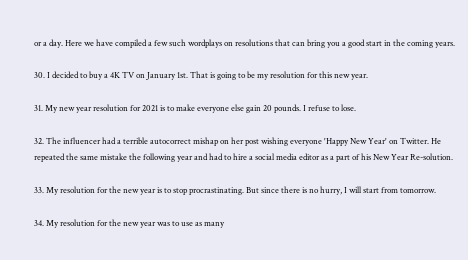or a day. Here we have compiled a few such wordplays on resolutions that can bring you a good start in the coming years.

30. I decided to buy a 4K TV on January 1st. That is going to be my resolution for this new year.

31. My new year resolution for 2021 is to make everyone else gain 20 pounds. I refuse to lose.

32. The influencer had a terrible autocorrect mishap on her post wishing everyone 'Happy New Year' on Twitter. He repeated the same mistake the following year and had to hire a social media editor as a part of his New Year Re-solution.

33. My resolution for the new year is to stop procrastinating. But since there is no hurry, I will start from tomorrow.

34. My resolution for the new year was to use as many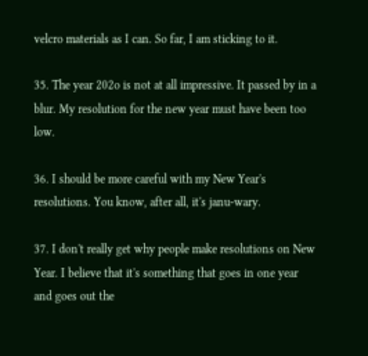velcro materials as I can. So far, I am sticking to it.

35. The year 202o is not at all impressive. It passed by in a blur. My resolution for the new year must have been too low.

36. I should be more careful with my New Year's resolutions. You know, after all, it's janu-wary.

37. I don't really get why people make resolutions on New Year. I believe that it's something that goes in one year and goes out the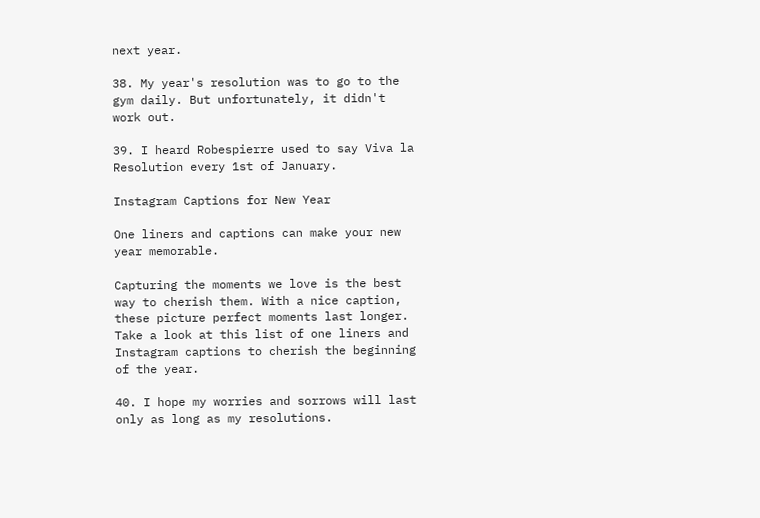next year.

38. My year's resolution was to go to the gym daily. But unfortunately, it didn't work out.

39. I heard Robespierre used to say Viva la Resolution every 1st of January.

Instagram Captions for New Year

One liners and captions can make your new year memorable.

Capturing the moments we love is the best way to cherish them. With a nice caption, these picture perfect moments last longer. Take a look at this list of one liners and Instagram captions to cherish the beginning of the year.

40. I hope my worries and sorrows will last only as long as my resolutions.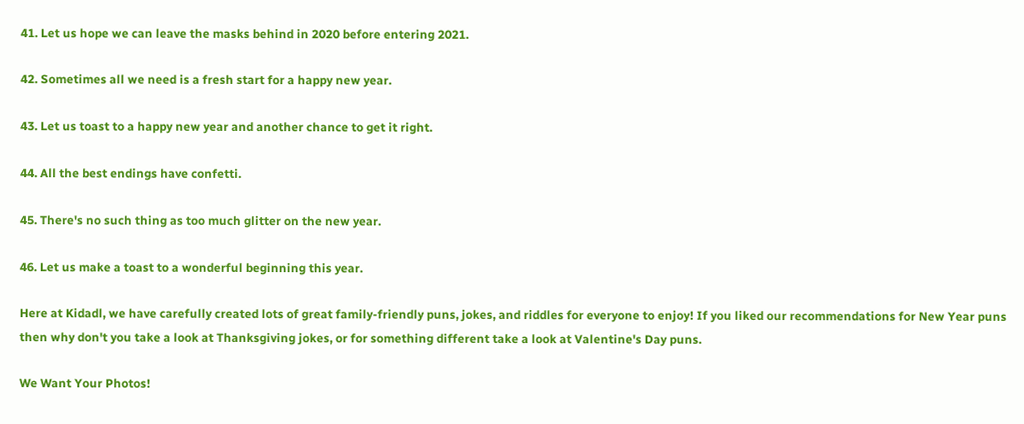41. Let us hope we can leave the masks behind in 2020 before entering 2021.

42. Sometimes all we need is a fresh start for a happy new year.

43. Let us toast to a happy new year and another chance to get it right.

44. All the best endings have confetti.

45. There's no such thing as too much glitter on the new year.

46. Let us make a toast to a wonderful beginning this year.

Here at Kidadl, we have carefully created lots of great family-friendly puns, jokes, and riddles for everyone to enjoy! If you liked our recommendations for New Year puns then why don't you take a look at Thanksgiving jokes, or for something different take a look at Valentine's Day puns.

We Want Your Photos!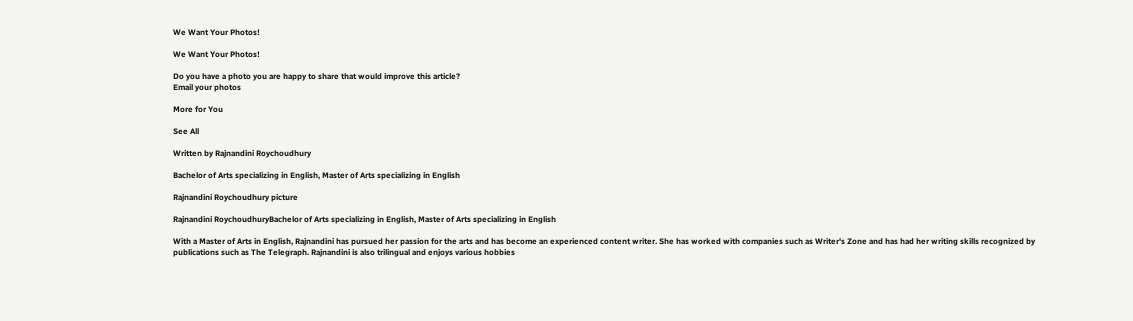We Want Your Photos!

We Want Your Photos!

Do you have a photo you are happy to share that would improve this article?
Email your photos

More for You

See All

Written by Rajnandini Roychoudhury

Bachelor of Arts specializing in English, Master of Arts specializing in English

Rajnandini Roychoudhury picture

Rajnandini RoychoudhuryBachelor of Arts specializing in English, Master of Arts specializing in English

With a Master of Arts in English, Rajnandini has pursued her passion for the arts and has become an experienced content writer. She has worked with companies such as Writer's Zone and has had her writing skills recognized by publications such as The Telegraph. Rajnandini is also trilingual and enjoys various hobbies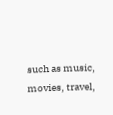such as music, movies, travel,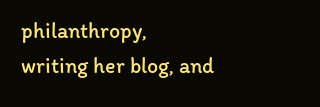philanthropy, writing her blog, and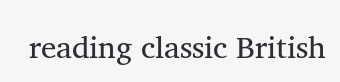reading classic British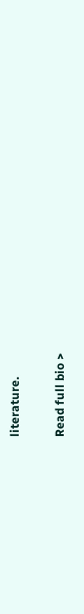literature.

Read full bio >